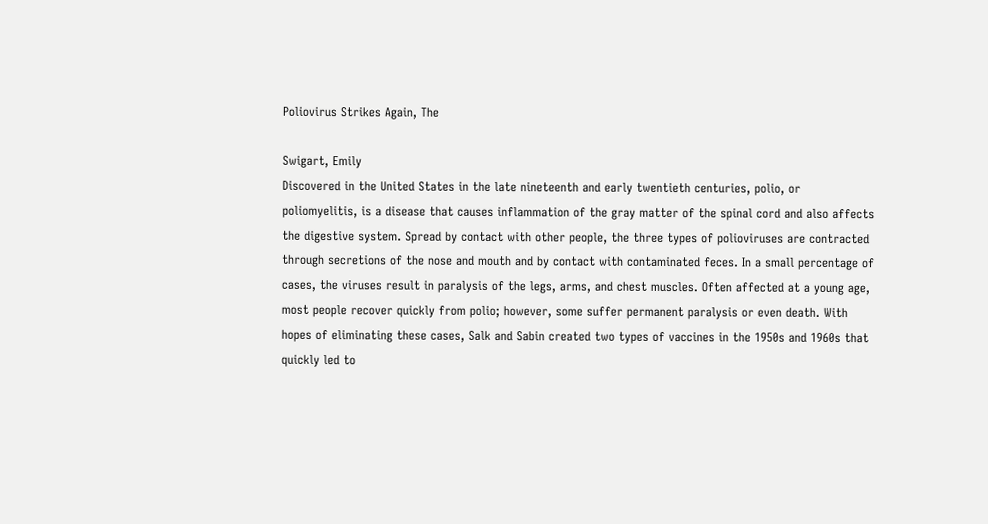Poliovirus Strikes Again, The

Swigart, Emily
Discovered in the United States in the late nineteenth and early twentieth centuries, polio, or poliomyelitis, is a disease that causes inflammation of the gray matter of the spinal cord and also affects the digestive system. Spread by contact with other people, the three types of polioviruses are contracted through secretions of the nose and mouth and by contact with contaminated feces. In a small percentage of cases, the viruses result in paralysis of the legs, arms, and chest muscles. Often affected at a young age, most people recover quickly from polio; however, some suffer permanent paralysis or even death. With hopes of eliminating these cases, Salk and Sabin created two types of vaccines in the 1950s and 1960s that quickly led to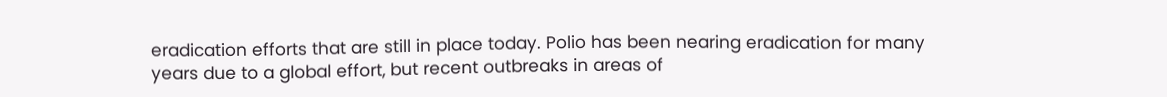eradication efforts that are still in place today. Polio has been nearing eradication for many years due to a global effort, but recent outbreaks in areas of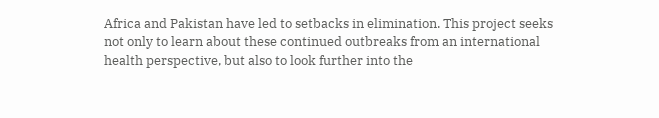Africa and Pakistan have led to setbacks in elimination. This project seeks not only to learn about these continued outbreaks from an international health perspective, but also to look further into the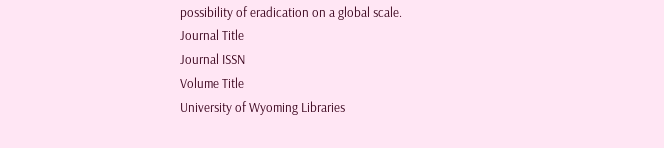possibility of eradication on a global scale.
Journal Title
Journal ISSN
Volume Title
University of Wyoming Libraries